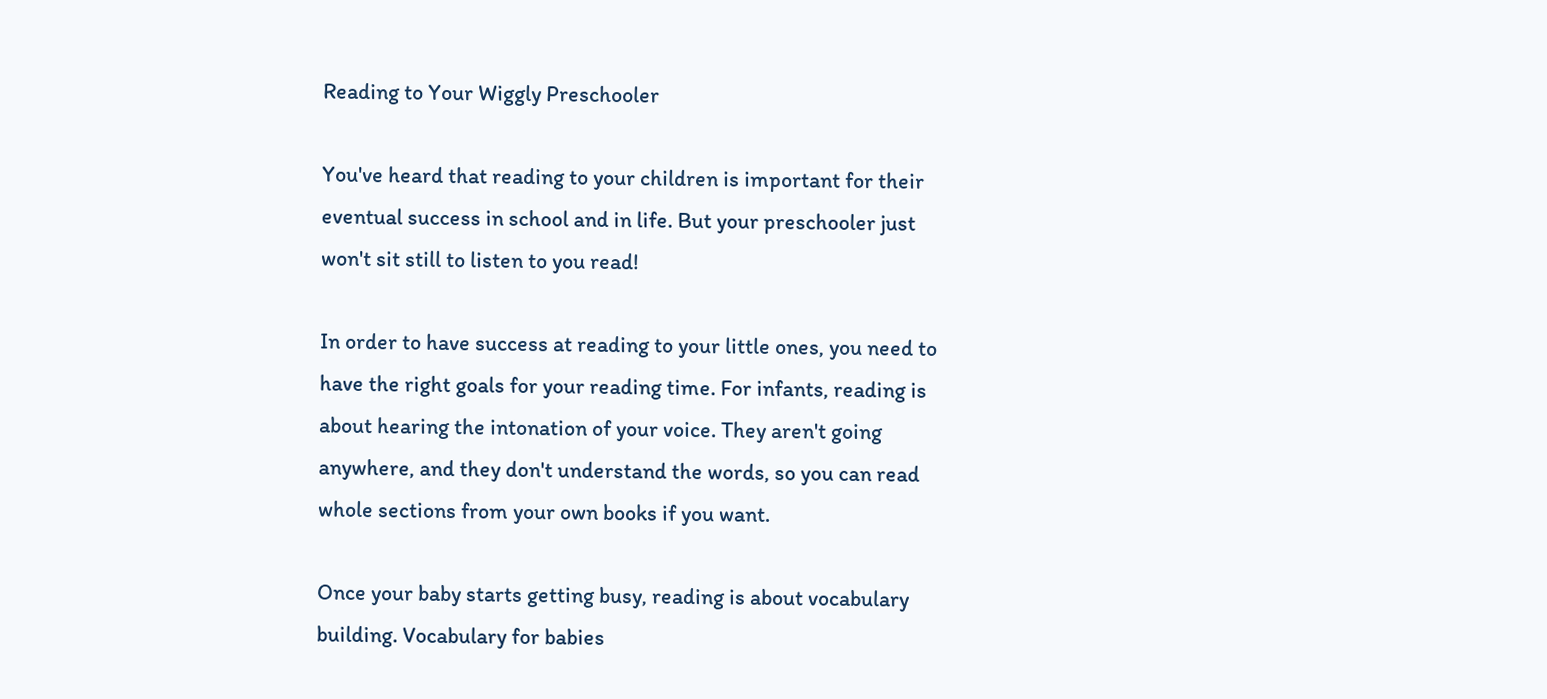Reading to Your Wiggly Preschooler

You've heard that reading to your children is important for their eventual success in school and in life. But your preschooler just won't sit still to listen to you read!

In order to have success at reading to your little ones, you need to have the right goals for your reading time. For infants, reading is about hearing the intonation of your voice. They aren't going anywhere, and they don't understand the words, so you can read whole sections from your own books if you want.

Once your baby starts getting busy, reading is about vocabulary building. Vocabulary for babies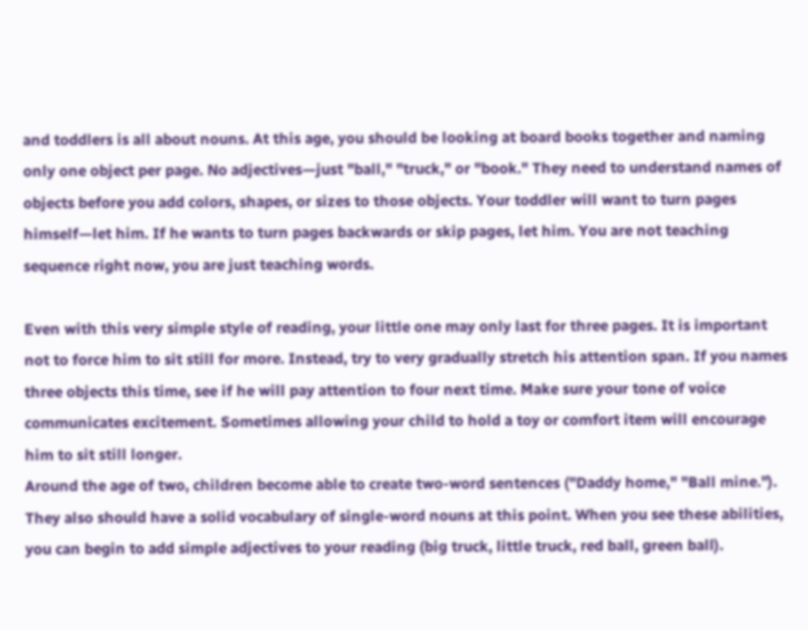and toddlers is all about nouns. At this age, you should be looking at board books together and naming only one object per page. No adjectives—just "ball," "truck," or "book." They need to understand names of objects before you add colors, shapes, or sizes to those objects. Your toddler will want to turn pages himself—let him. If he wants to turn pages backwards or skip pages, let him. You are not teaching sequence right now, you are just teaching words.

Even with this very simple style of reading, your little one may only last for three pages. It is important not to force him to sit still for more. Instead, try to very gradually stretch his attention span. If you names three objects this time, see if he will pay attention to four next time. Make sure your tone of voice communicates excitement. Sometimes allowing your child to hold a toy or comfort item will encourage him to sit still longer.
Around the age of two, children become able to create two-word sentences ("Daddy home," "Ball mine."). They also should have a solid vocabulary of single-word nouns at this point. When you see these abilities, you can begin to add simple adjectives to your reading (big truck, little truck, red ball, green ball).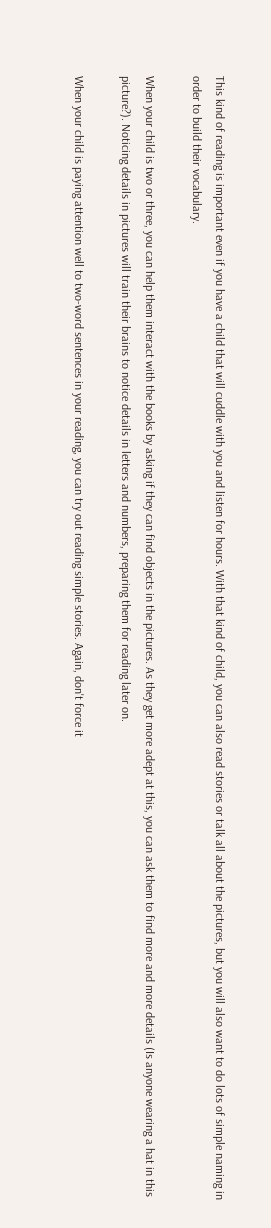This kind of reading is important even if you have a child that will cuddle with you and listen for hours. With that kind of child, you can also read stories or talk all about the pictures, but you will also want to do lots of simple naming in order to build their vocabulary.

When your child is two or three, you can help them interact with the books by asking if they can find objects in the pictures. As they get more adept at this, you can ask them to find more and more details (Is anyone wearing a hat in this picture?). Noticing details in pictures will train their brains to notice details in letters and numbers, preparing them for reading later on.

When your child is paying attention well to two-word sentences in your reading, you can try out reading simple stories. Again, don't force it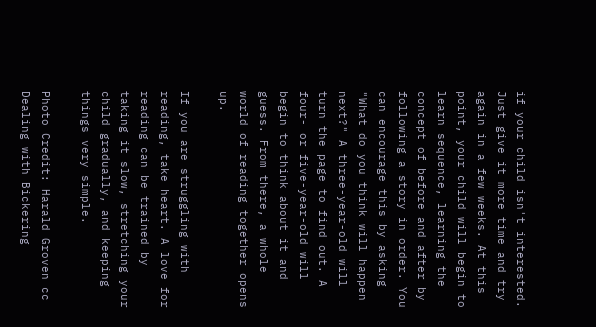if your child isn't interested. Just give it more time and try again in a few weeks. At this point, your child will begin to learn sequence, learning the concept of before and after by following a story in order. You can encourage this by asking "What do you think will happen next?" A three-year-old will turn the page to find out. A four- or five-year-old will begin to think about it and guess. From there, a whole world of reading together opens up.

If you are struggling with reading, take heart. A love for reading can be trained by taking it slow, stretching your child gradually, and keeping things very simple.

Photo Credit: Harald Groven cc
Dealing with Bickering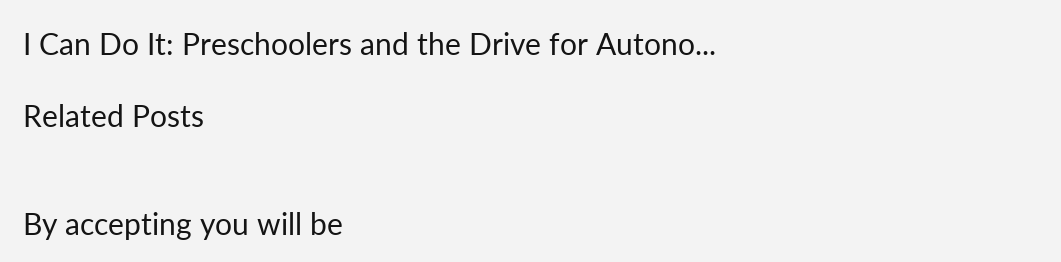I Can Do It: Preschoolers and the Drive for Autono...

Related Posts


By accepting you will be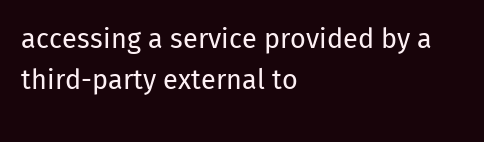accessing a service provided by a third-party external to